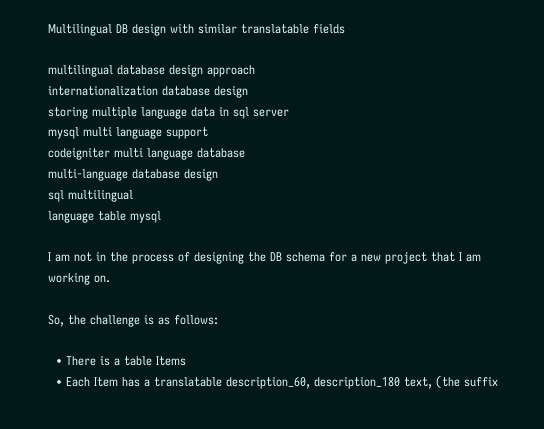Multilingual DB design with similar translatable fields

multilingual database design approach
internationalization database design
storing multiple language data in sql server
mysql multi language support
codeigniter multi language database
multi-language database design
sql multilingual
language table mysql

I am not in the process of designing the DB schema for a new project that I am working on.

So, the challenge is as follows:

  • There is a table Items
  • Each Item has a translatable description_60, description_180 text, (the suffix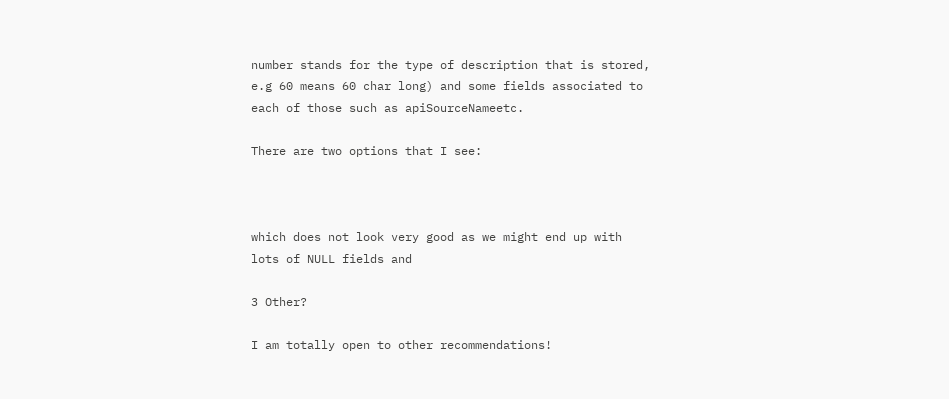number stands for the type of description that is stored, e.g 60 means 60 char long) and some fields associated to each of those such as apiSourceNameetc.

There are two options that I see:



which does not look very good as we might end up with lots of NULL fields and

3 Other?

I am totally open to other recommendations!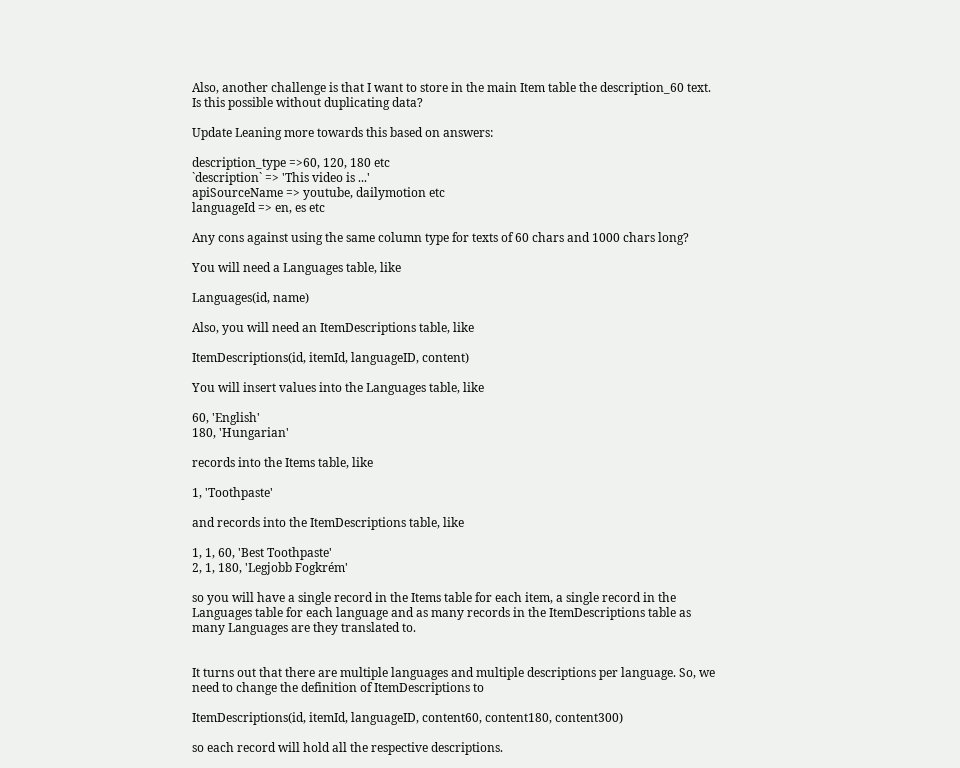Also, another challenge is that I want to store in the main Item table the description_60 text. Is this possible without duplicating data?

Update Leaning more towards this based on answers:

description_type =>60, 120, 180 etc
`description` => 'This video is ...'
apiSourceName => youtube, dailymotion etc
languageId => en, es etc

Any cons against using the same column type for texts of 60 chars and 1000 chars long?

You will need a Languages table, like

Languages(id, name)

Also, you will need an ItemDescriptions table, like

ItemDescriptions(id, itemId, languageID, content)

You will insert values into the Languages table, like

60, 'English'
180, 'Hungarian'

records into the Items table, like

1, 'Toothpaste'

and records into the ItemDescriptions table, like

1, 1, 60, 'Best Toothpaste'
2, 1, 180, 'Legjobb Fogkrém'

so you will have a single record in the Items table for each item, a single record in the Languages table for each language and as many records in the ItemDescriptions table as many Languages are they translated to.


It turns out that there are multiple languages and multiple descriptions per language. So, we need to change the definition of ItemDescriptions to

ItemDescriptions(id, itemId, languageID, content60, content180, content300)

so each record will hold all the respective descriptions.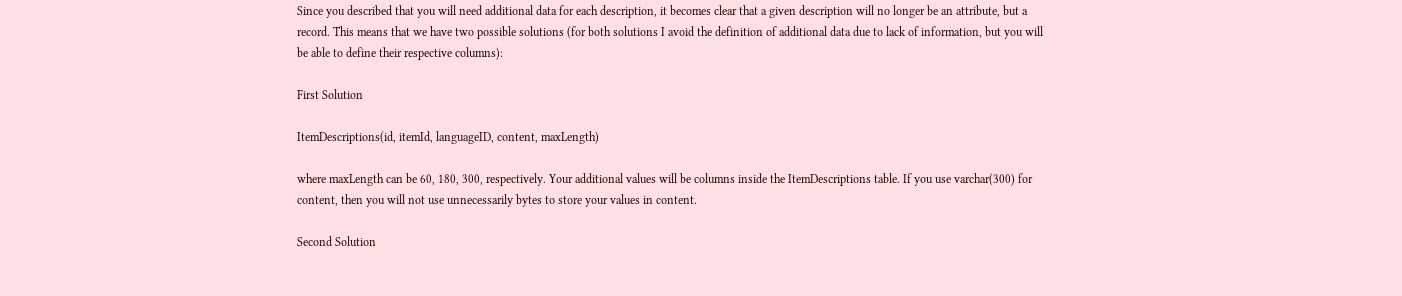Since you described that you will need additional data for each description, it becomes clear that a given description will no longer be an attribute, but a record. This means that we have two possible solutions (for both solutions I avoid the definition of additional data due to lack of information, but you will be able to define their respective columns):

First Solution

ItemDescriptions(id, itemId, languageID, content, maxLength)

where maxLength can be 60, 180, 300, respectively. Your additional values will be columns inside the ItemDescriptions table. If you use varchar(300) for content, then you will not use unnecessarily bytes to store your values in content.

Second Solution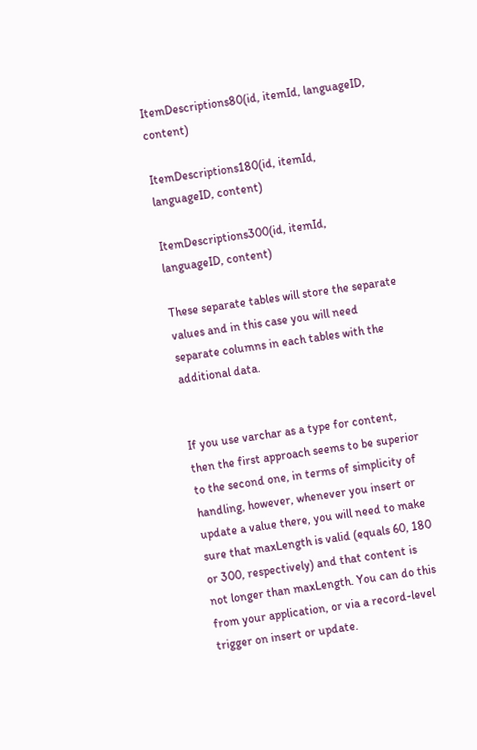ItemDescriptions80(id, itemId, languageID, content)

ItemDescriptions180(id, itemId, languageID, content)

ItemDescriptions300(id, itemId, languageID, content)

These separate tables will store the separate values and in this case you will need separate columns in each tables with the additional data.


If you use varchar as a type for content, then the first approach seems to be superior to the second one, in terms of simplicity of handling, however, whenever you insert or update a value there, you will need to make sure that maxLength is valid (equals 60, 180 or 300, respectively) and that content is not longer than maxLength. You can do this from your application, or via a record-level trigger on insert or update.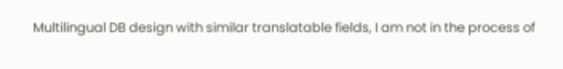Multilingual DB design with similar translatable fields, I am not in the process of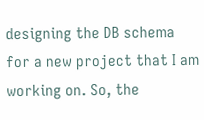designing the DB schema for a new project that I am working on. So, the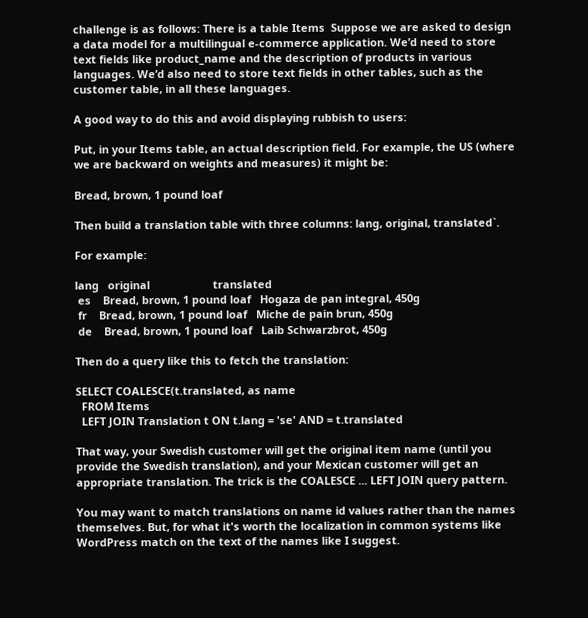challenge is as follows: There is a table Items  Suppose we are asked to design a data model for a multilingual e-commerce application. We’d need to store text fields like product_name and the description of products in various languages. We’d also need to store text fields in other tables, such as the customer table, in all these languages.

A good way to do this and avoid displaying rubbish to users:

Put, in your Items table, an actual description field. For example, the US (where we are backward on weights and measures) it might be:

Bread, brown, 1 pound loaf

Then build a translation table with three columns: lang, original, translated`.

For example:

lang   original                     translated
 es    Bread, brown, 1 pound loaf   Hogaza de pan integral, 450g
 fr    Bread, brown, 1 pound loaf   Miche de pain brun, 450g
 de    Bread, brown, 1 pound loaf   Laib Schwarzbrot, 450g

Then do a query like this to fetch the translation:

SELECT COALESCE(t.translated, as name
  FROM Items
  LEFT JOIN Translation t ON t.lang = 'se' AND = t.translated

That way, your Swedish customer will get the original item name (until you provide the Swedish translation), and your Mexican customer will get an appropriate translation. The trick is the COALESCE ... LEFT JOIN query pattern.

You may want to match translations on name id values rather than the names themselves. But, for what it's worth the localization in common systems like WordPress match on the text of the names like I suggest.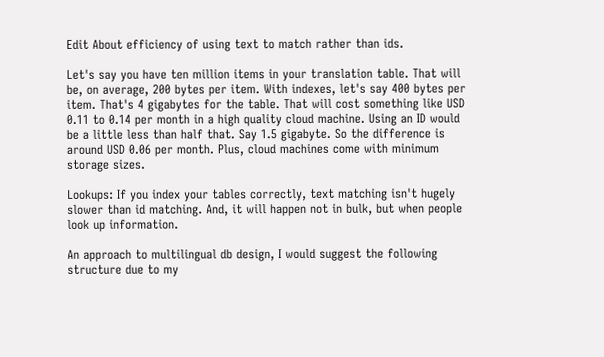Edit About efficiency of using text to match rather than ids.

Let's say you have ten million items in your translation table. That will be, on average, 200 bytes per item. With indexes, let's say 400 bytes per item. That's 4 gigabytes for the table. That will cost something like USD 0.11 to 0.14 per month in a high quality cloud machine. Using an ID would be a little less than half that. Say 1.5 gigabyte. So the difference is around USD 0.06 per month. Plus, cloud machines come with minimum storage sizes.

Lookups: If you index your tables correctly, text matching isn't hugely slower than id matching. And, it will happen not in bulk, but when people look up information.

An approach to multilingual db design, I would suggest the following structure due to my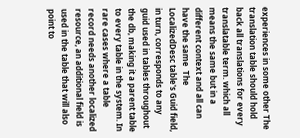experiences in some other The translation table should hold back all translations for every translatable term. which all means the same but in a different context and all can have the same  The LocalizedDesc table's Guid field, in turn, corresponds to any guid used in tables throughout the db, making it a parent table to every table in the system. In rare cases where a table record needs another localized resource, an additional field is used in the table that will also point to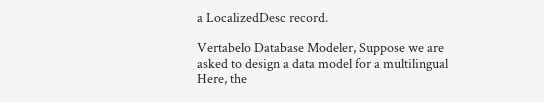a LocalizedDesc record.

Vertabelo Database Modeler, Suppose we are asked to design a data model for a multilingual Here, the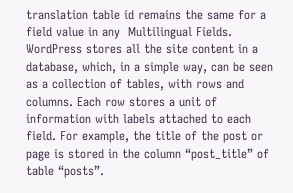translation table id remains the same for a field value in any  Multilingual Fields. WordPress stores all the site content in a database, which, in a simple way, can be seen as a collection of tables, with rows and columns. Each row stores a unit of information with labels attached to each field. For example, the title of the post or page is stored in the column “post_title” of table “posts”.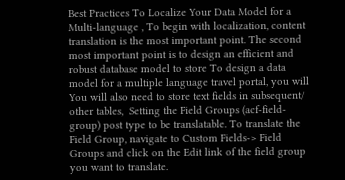Best Practices To Localize Your Data Model for a Multi-language , To begin with localization, content translation is the most important point. The second most important point is to design an efficient and robust database model to store To design a data model for a multiple language travel portal, you will You will also need to store text fields in subsequent/ other tables,  Setting the Field Groups (acf-field-group) post type to be translatable. To translate the Field Group, navigate to Custom Fields-> Field Groups and click on the Edit link of the field group you want to translate.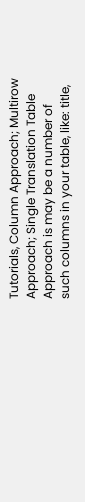Tutorials, Column Approach; Multirow Approach; Single Translation Table Approach is may be a number of such columns in your table, like: title,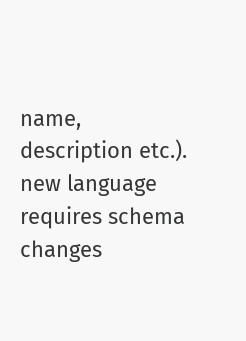name, description etc.). new language requires schema changes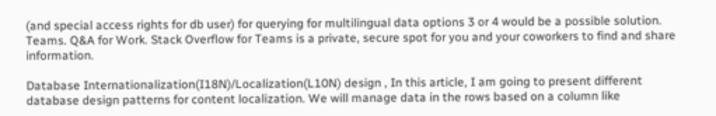(and special access rights for db user) for querying for multilingual data options 3 or 4 would be a possible solution. Teams. Q&A for Work. Stack Overflow for Teams is a private, secure spot for you and your coworkers to find and share information.

Database Internationalization(I18N)/Localization(L10N) design , In this article, I am going to present different database design patterns for content localization. We will manage data in the rows based on a column like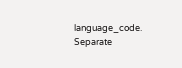language_code. Separate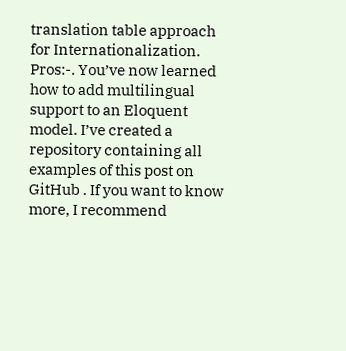translation table approach for Internationalization. Pros:-. You’ve now learned how to add multilingual support to an Eloquent model. I’ve created a repository containing all examples of this post on GitHub . If you want to know more, I recommend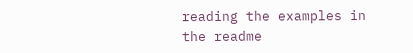reading the examples in the readme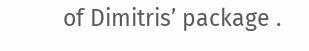of Dimitris’ package .